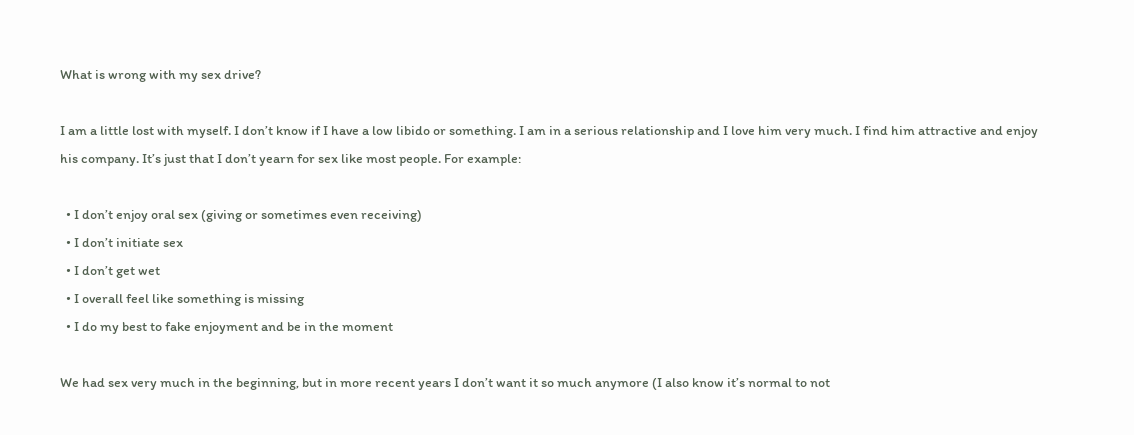What is wrong with my sex drive?

I am a little lost with myself. I don’t know if I have a low libido or something. I am in a serious relationship and I love him very much. I find him attractive and enjoy his company. It’s just that I don’t yearn for sex like most people. For example:

  • I don’t enjoy oral sex (giving or sometimes even receiving)
  • I don’t initiate sex
  • I don’t get wet
  • I overall feel like something is missing
  • I do my best to fake enjoyment and be in the moment

We had sex very much in the beginning, but in more recent years I don’t want it so much anymore (I also know it’s normal to not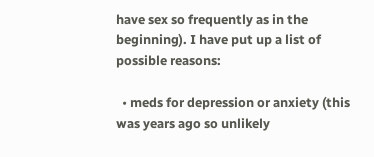have sex so frequently as in the beginning). I have put up a list of possible reasons:

  • meds for depression or anxiety (this was years ago so unlikely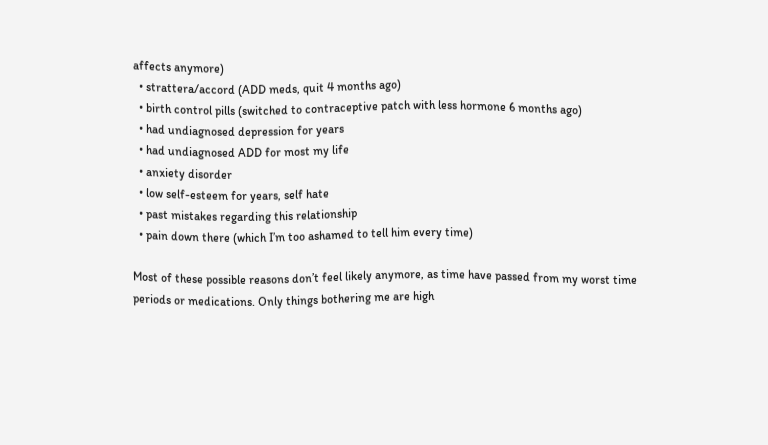affects anymore)
  • strattera/accord (ADD meds, quit 4 months ago)
  • birth control pills (switched to contraceptive patch with less hormone 6 months ago)
  • had undiagnosed depression for years
  • had undiagnosed ADD for most my life
  • anxiety disorder
  • low self-esteem for years, self hate
  • past mistakes regarding this relationship
  • pain down there (which I’m too ashamed to tell him every time)

Most of these possible reasons don’t feel likely anymore, as time have passed from my worst time periods or medications. Only things bothering me are high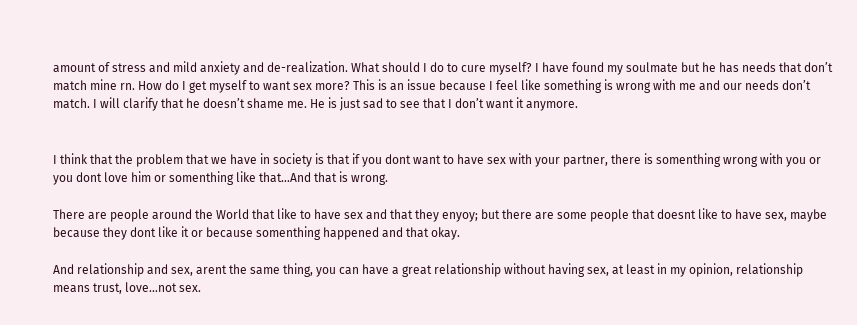amount of stress and mild anxiety and de-realization. What should I do to cure myself? I have found my soulmate but he has needs that don’t match mine rn. How do I get myself to want sex more? This is an issue because I feel like something is wrong with me and our needs don’t match. I will clarify that he doesn’t shame me. He is just sad to see that I don’t want it anymore.


I think that the problem that we have in society is that if you dont want to have sex with your partner, there is somenthing wrong with you or you dont love him or somenthing like that…And that is wrong.

There are people around the World that like to have sex and that they enyoy; but there are some people that doesnt like to have sex, maybe because they dont like it or because somenthing happened and that okay.

And relationship and sex, arent the same thing, you can have a great relationship without having sex, at least in my opinion, relationship means trust, love…not sex.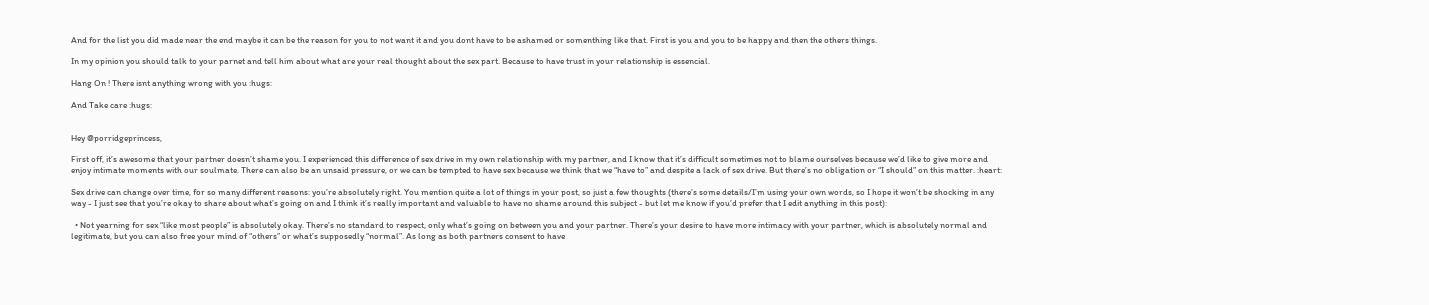And for the list you did made near the end maybe it can be the reason for you to not want it and you dont have to be ashamed or somenthing like that. First is you and you to be happy and then the others things.

In my opinion you should talk to your parnet and tell him about what are your real thought about the sex part. Because to have trust in your relationship is essencial.

Hang On ! There isnt anything wrong with you :hugs:

And Take care :hugs:


Hey @porridgeprincess,

First off, it’s awesome that your partner doesn’t shame you. I experienced this difference of sex drive in my own relationship with my partner, and I know that it’s difficult sometimes not to blame ourselves because we’d like to give more and enjoy intimate moments with our soulmate. There can also be an unsaid pressure, or we can be tempted to have sex because we think that we “have to” and despite a lack of sex drive. But there’s no obligation or “I should” on this matter. :heart:

Sex drive can change over time, for so many different reasons: you’re absolutely right. You mention quite a lot of things in your post, so just a few thoughts (there’s some details/I’m using your own words, so I hope it won’t be shocking in any way - I just see that you’re okay to share about what’s going on and I think it’s really important and valuable to have no shame around this subject - but let me know if you’d prefer that I edit anything in this post):

  • Not yearning for sex “like most people” is absolutely okay. There’s no standard to respect, only what’s going on between you and your partner. There’s your desire to have more intimacy with your partner, which is absolutely normal and legitimate, but you can also free your mind of “others” or what’s supposedly “normal”. As long as both partners consent to have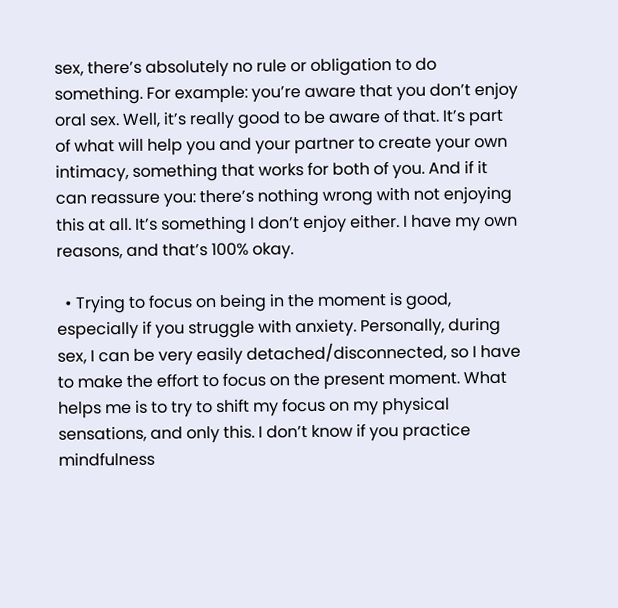sex, there’s absolutely no rule or obligation to do something. For example: you’re aware that you don’t enjoy oral sex. Well, it’s really good to be aware of that. It’s part of what will help you and your partner to create your own intimacy, something that works for both of you. And if it can reassure you: there’s nothing wrong with not enjoying this at all. It’s something I don’t enjoy either. I have my own reasons, and that’s 100% okay.

  • Trying to focus on being in the moment is good, especially if you struggle with anxiety. Personally, during sex, I can be very easily detached/disconnected, so I have to make the effort to focus on the present moment. What helps me is to try to shift my focus on my physical sensations, and only this. I don’t know if you practice mindfulness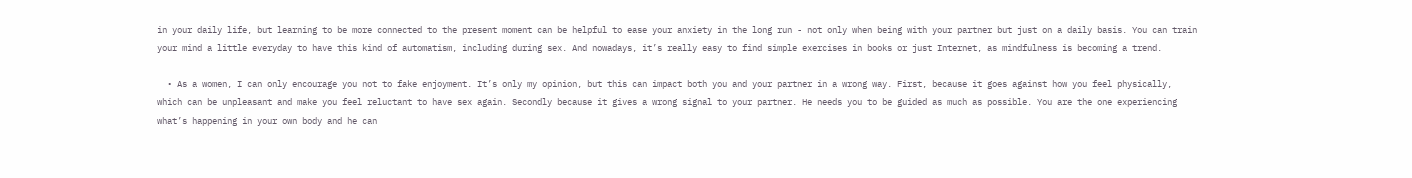in your daily life, but learning to be more connected to the present moment can be helpful to ease your anxiety in the long run - not only when being with your partner but just on a daily basis. You can train your mind a little everyday to have this kind of automatism, including during sex. And nowadays, it’s really easy to find simple exercises in books or just Internet, as mindfulness is becoming a trend.

  • As a women, I can only encourage you not to fake enjoyment. It’s only my opinion, but this can impact both you and your partner in a wrong way. First, because it goes against how you feel physically, which can be unpleasant and make you feel reluctant to have sex again. Secondly because it gives a wrong signal to your partner. He needs you to be guided as much as possible. You are the one experiencing what’s happening in your own body and he can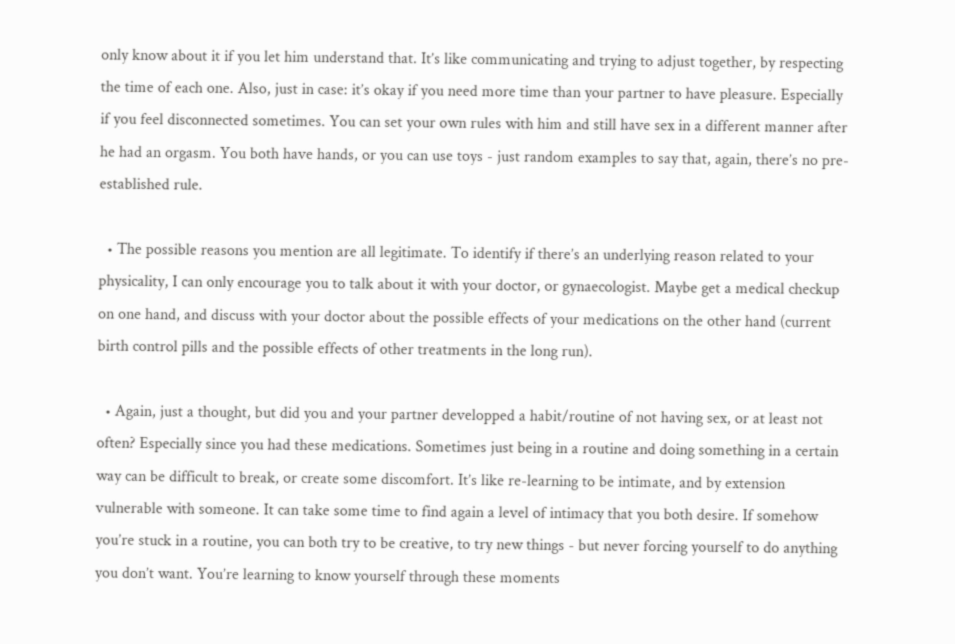only know about it if you let him understand that. It’s like communicating and trying to adjust together, by respecting the time of each one. Also, just in case: it’s okay if you need more time than your partner to have pleasure. Especially if you feel disconnected sometimes. You can set your own rules with him and still have sex in a different manner after he had an orgasm. You both have hands, or you can use toys - just random examples to say that, again, there’s no pre-established rule.

  • The possible reasons you mention are all legitimate. To identify if there’s an underlying reason related to your physicality, I can only encourage you to talk about it with your doctor, or gynaecologist. Maybe get a medical checkup on one hand, and discuss with your doctor about the possible effects of your medications on the other hand (current birth control pills and the possible effects of other treatments in the long run).

  • Again, just a thought, but did you and your partner developped a habit/routine of not having sex, or at least not often? Especially since you had these medications. Sometimes just being in a routine and doing something in a certain way can be difficult to break, or create some discomfort. It’s like re-learning to be intimate, and by extension vulnerable with someone. It can take some time to find again a level of intimacy that you both desire. If somehow you’re stuck in a routine, you can both try to be creative, to try new things - but never forcing yourself to do anything you don’t want. You’re learning to know yourself through these moments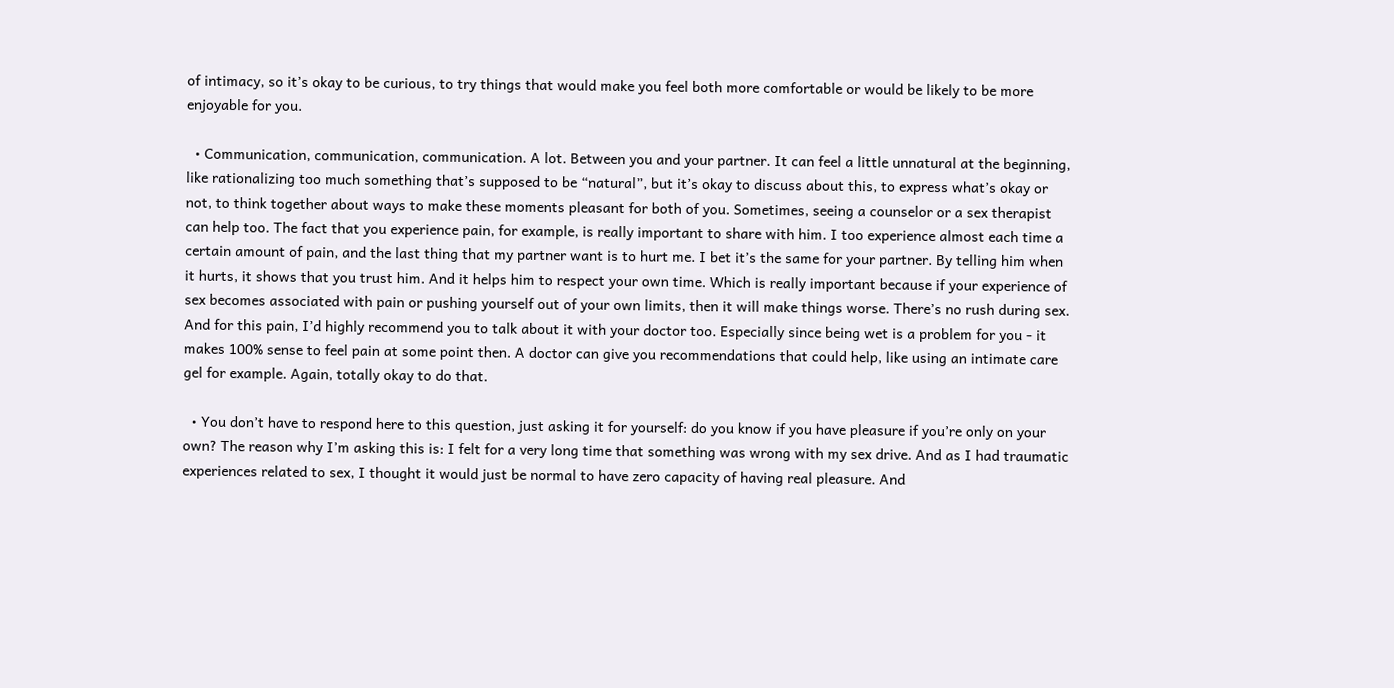of intimacy, so it’s okay to be curious, to try things that would make you feel both more comfortable or would be likely to be more enjoyable for you.

  • Communication, communication, communication. A lot. Between you and your partner. It can feel a little unnatural at the beginning, like rationalizing too much something that’s supposed to be “natural”, but it’s okay to discuss about this, to express what’s okay or not, to think together about ways to make these moments pleasant for both of you. Sometimes, seeing a counselor or a sex therapist can help too. The fact that you experience pain, for example, is really important to share with him. I too experience almost each time a certain amount of pain, and the last thing that my partner want is to hurt me. I bet it’s the same for your partner. By telling him when it hurts, it shows that you trust him. And it helps him to respect your own time. Which is really important because if your experience of sex becomes associated with pain or pushing yourself out of your own limits, then it will make things worse. There’s no rush during sex. And for this pain, I’d highly recommend you to talk about it with your doctor too. Especially since being wet is a problem for you - it makes 100% sense to feel pain at some point then. A doctor can give you recommendations that could help, like using an intimate care gel for example. Again, totally okay to do that.

  • You don’t have to respond here to this question, just asking it for yourself: do you know if you have pleasure if you’re only on your own? The reason why I’m asking this is: I felt for a very long time that something was wrong with my sex drive. And as I had traumatic experiences related to sex, I thought it would just be normal to have zero capacity of having real pleasure. And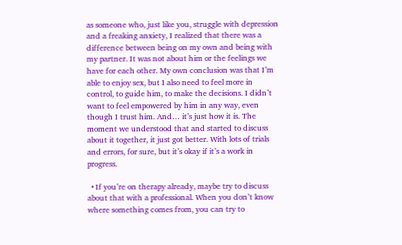as someone who, just like you, struggle with depression and a freaking anxiety, I realized that there was a difference between being on my own and being with my partner. It was not about him or the feelings we have for each other. My own conclusion was that I’m able to enjoy sex, but I also need to feel more in control, to guide him, to make the decisions. I didn’t want to feel empowered by him in any way, even though I trust him. And… it’s just how it is. The moment we understood that and started to discuss about it together, it just got better. With lots of trials and errors, for sure, but it’s okay if it’s a work in progress.

  • If you’re on therapy already, maybe try to discuss about that with a professional. When you don’t know where something comes from, you can try to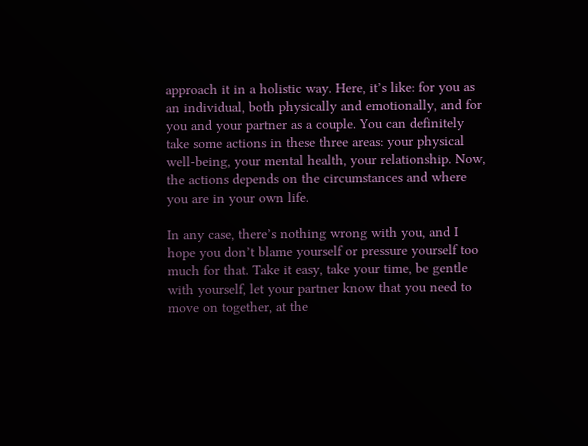approach it in a holistic way. Here, it’s like: for you as an individual, both physically and emotionally, and for you and your partner as a couple. You can definitely take some actions in these three areas: your physical well-being, your mental health, your relationship. Now, the actions depends on the circumstances and where you are in your own life.

In any case, there’s nothing wrong with you, and I hope you don’t blame yourself or pressure yourself too much for that. Take it easy, take your time, be gentle with yourself, let your partner know that you need to move on together, at the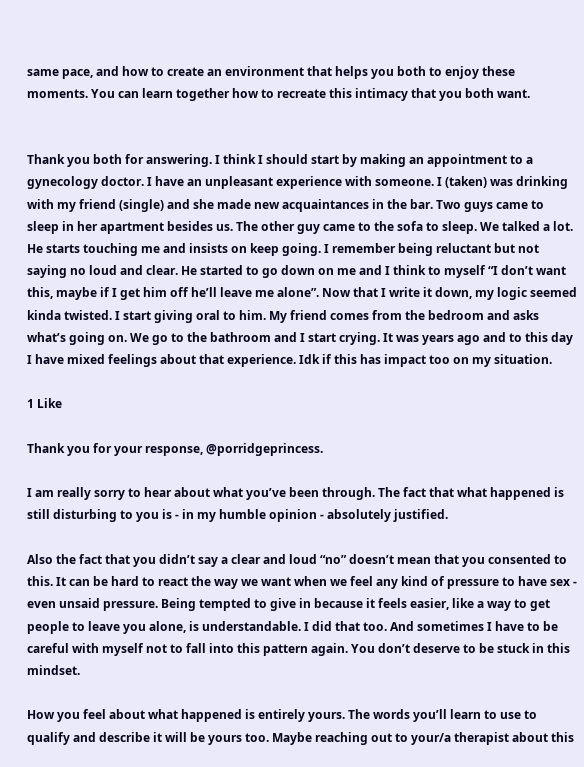same pace, and how to create an environment that helps you both to enjoy these moments. You can learn together how to recreate this intimacy that you both want.


Thank you both for answering. I think I should start by making an appointment to a gynecology doctor. I have an unpleasant experience with someone. I (taken) was drinking with my friend (single) and she made new acquaintances in the bar. Two guys came to sleep in her apartment besides us. The other guy came to the sofa to sleep. We talked a lot. He starts touching me and insists on keep going. I remember being reluctant but not saying no loud and clear. He started to go down on me and I think to myself “I don’t want this, maybe if I get him off he’ll leave me alone”. Now that I write it down, my logic seemed kinda twisted. I start giving oral to him. My friend comes from the bedroom and asks what’s going on. We go to the bathroom and I start crying. It was years ago and to this day I have mixed feelings about that experience. Idk if this has impact too on my situation.

1 Like

Thank you for your response, @porridgeprincess.

I am really sorry to hear about what you’ve been through. The fact that what happened is still disturbing to you is - in my humble opinion - absolutely justified.

Also the fact that you didn’t say a clear and loud “no” doesn’t mean that you consented to this. It can be hard to react the way we want when we feel any kind of pressure to have sex - even unsaid pressure. Being tempted to give in because it feels easier, like a way to get people to leave you alone, is understandable. I did that too. And sometimes I have to be careful with myself not to fall into this pattern again. You don’t deserve to be stuck in this mindset.

How you feel about what happened is entirely yours. The words you’ll learn to use to qualify and describe it will be yours too. Maybe reaching out to your/a therapist about this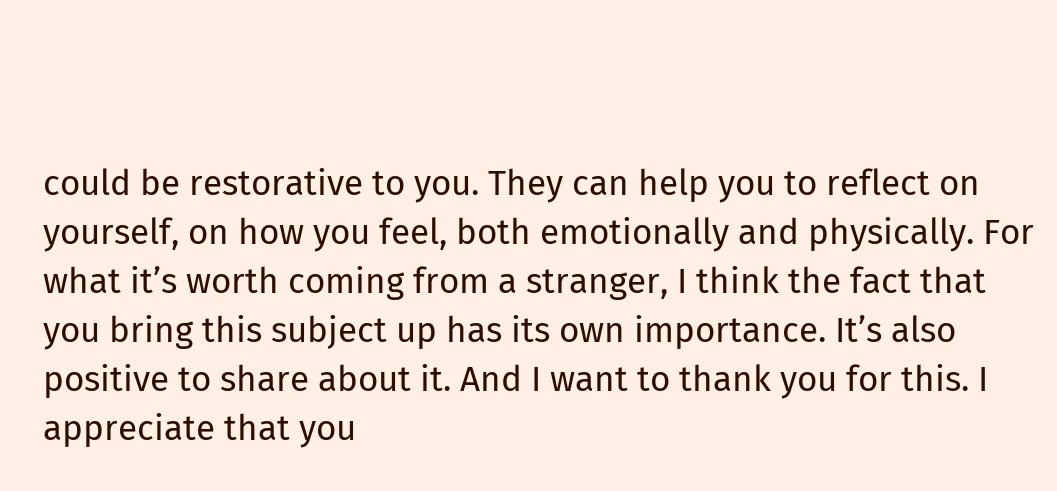could be restorative to you. They can help you to reflect on yourself, on how you feel, both emotionally and physically. For what it’s worth coming from a stranger, I think the fact that you bring this subject up has its own importance. It’s also positive to share about it. And I want to thank you for this. I appreciate that you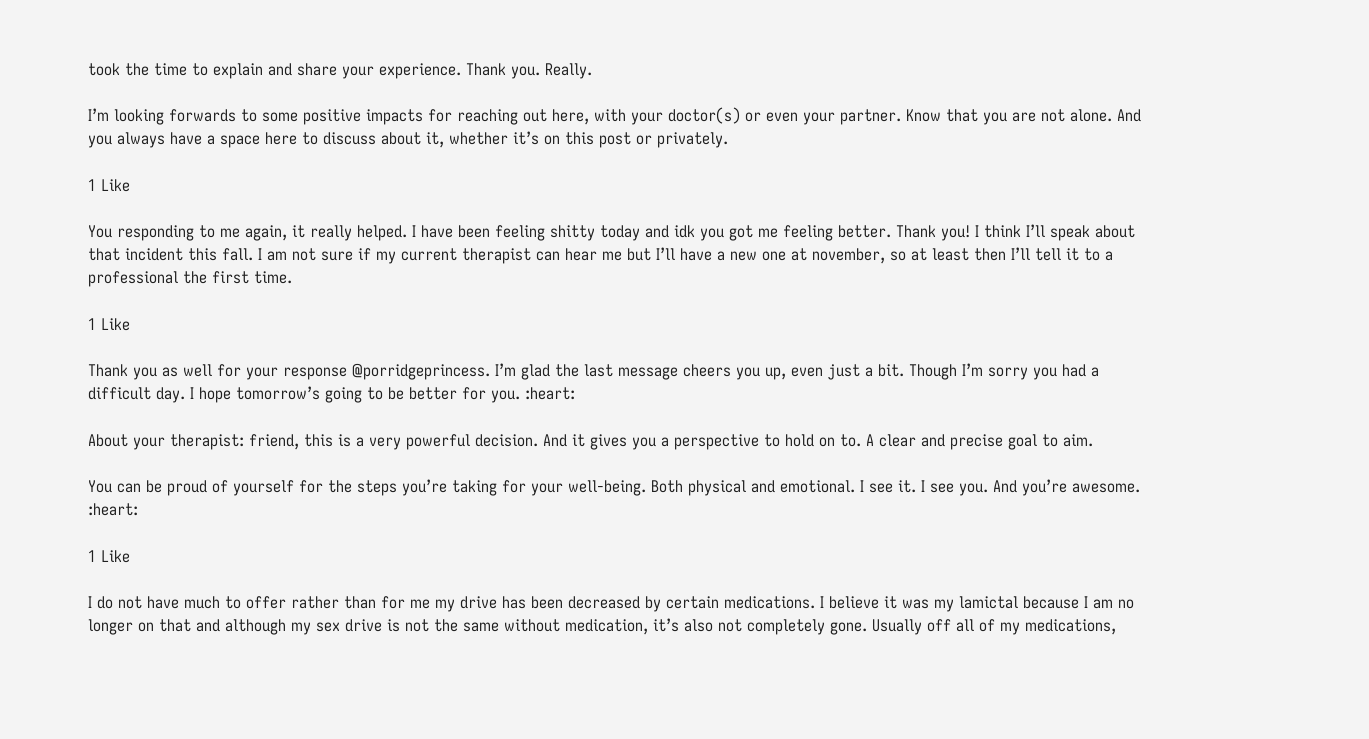took the time to explain and share your experience. Thank you. Really.

I’m looking forwards to some positive impacts for reaching out here, with your doctor(s) or even your partner. Know that you are not alone. And you always have a space here to discuss about it, whether it’s on this post or privately.

1 Like

You responding to me again, it really helped. I have been feeling shitty today and idk you got me feeling better. Thank you! I think I’ll speak about that incident this fall. I am not sure if my current therapist can hear me but I’ll have a new one at november, so at least then I’ll tell it to a professional the first time.

1 Like

Thank you as well for your response @porridgeprincess. I’m glad the last message cheers you up, even just a bit. Though I’m sorry you had a difficult day. I hope tomorrow’s going to be better for you. :heart:

About your therapist: friend, this is a very powerful decision. And it gives you a perspective to hold on to. A clear and precise goal to aim.

You can be proud of yourself for the steps you’re taking for your well-being. Both physical and emotional. I see it. I see you. And you’re awesome. :heart:

1 Like

I do not have much to offer rather than for me my drive has been decreased by certain medications. I believe it was my lamictal because I am no longer on that and although my sex drive is not the same without medication, it’s also not completely gone. Usually off all of my medications,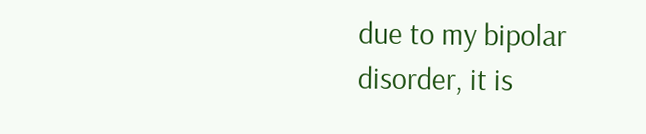due to my bipolar disorder, it is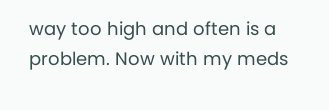way too high and often is a problem. Now with my meds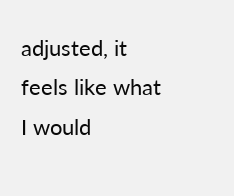adjusted, it feels like what I would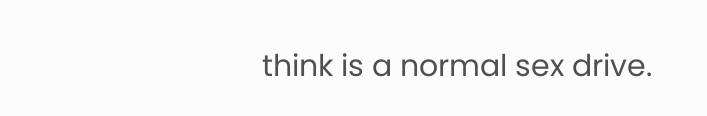think is a normal sex drive.